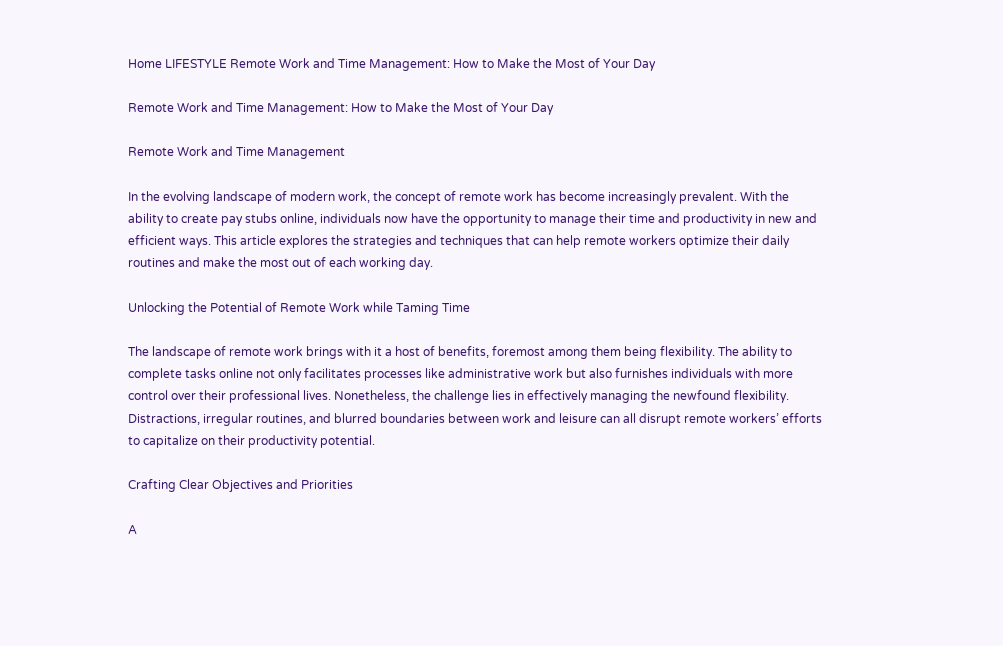Home LIFESTYLE Remote Work and Time Management: How to Make the Most of Your Day

Remote Work and Time Management: How to Make the Most of Your Day

Remote Work and Time Management

In the evolving landscape of modern work, the concept of remote work has become increasingly prevalent. With the ability to create pay stubs online, individuals now have the opportunity to manage their time and productivity in new and efficient ways. This article explores the strategies and techniques that can help remote workers optimize their daily routines and make the most out of each working day.

Unlocking the Potential of Remote Work while Taming Time

The landscape of remote work brings with it a host of benefits, foremost among them being flexibility. The ability to complete tasks online not only facilitates processes like administrative work but also furnishes individuals with more control over their professional lives. Nonetheless, the challenge lies in effectively managing the newfound flexibility. Distractions, irregular routines, and blurred boundaries between work and leisure can all disrupt remote workers’ efforts to capitalize on their productivity potential.

Crafting Clear Objectives and Priorities

A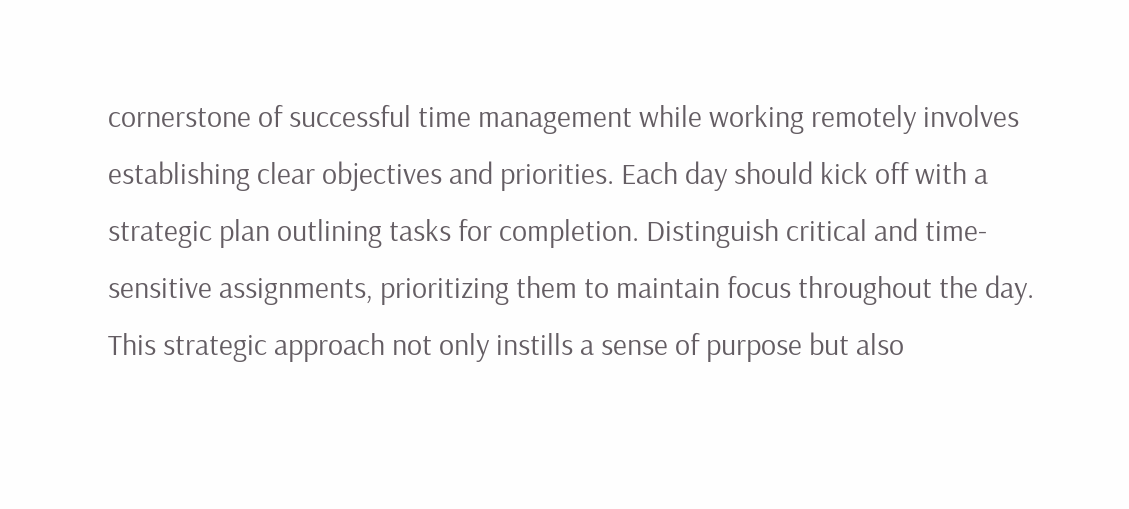cornerstone of successful time management while working remotely involves establishing clear objectives and priorities. Each day should kick off with a strategic plan outlining tasks for completion. Distinguish critical and time-sensitive assignments, prioritizing them to maintain focus throughout the day. This strategic approach not only instills a sense of purpose but also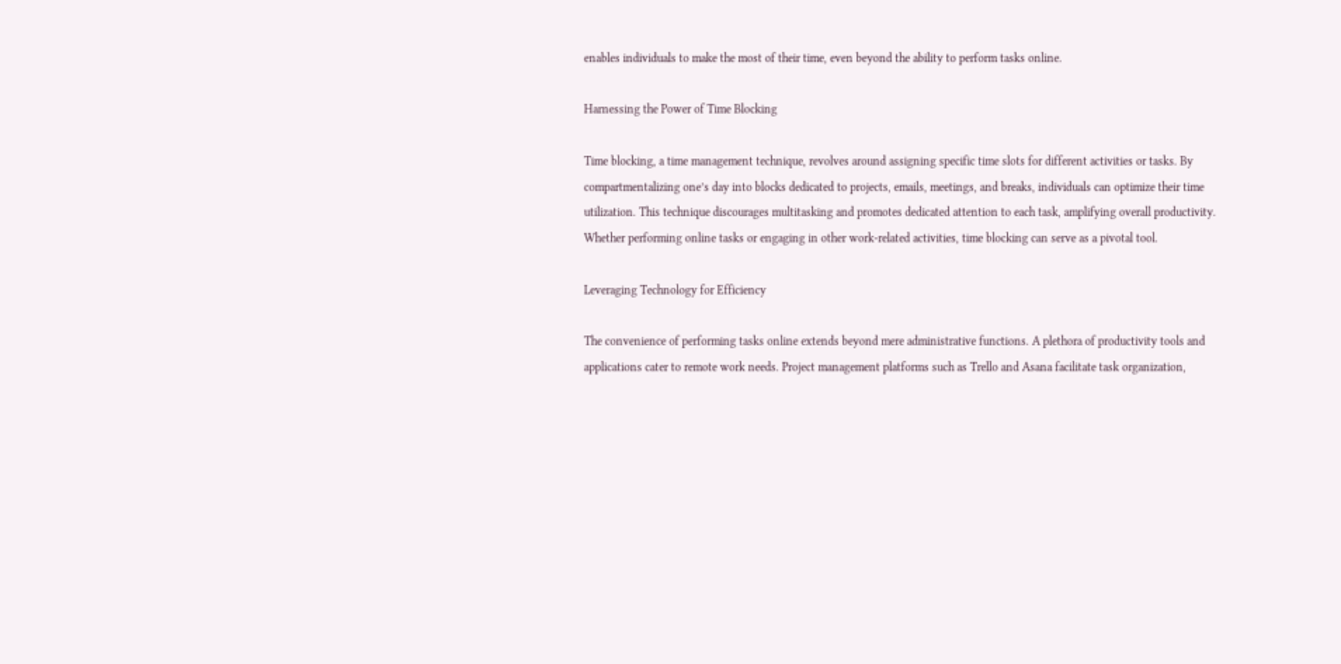enables individuals to make the most of their time, even beyond the ability to perform tasks online.

Harnessing the Power of Time Blocking

Time blocking, a time management technique, revolves around assigning specific time slots for different activities or tasks. By compartmentalizing one’s day into blocks dedicated to projects, emails, meetings, and breaks, individuals can optimize their time utilization. This technique discourages multitasking and promotes dedicated attention to each task, amplifying overall productivity. Whether performing online tasks or engaging in other work-related activities, time blocking can serve as a pivotal tool.

Leveraging Technology for Efficiency

The convenience of performing tasks online extends beyond mere administrative functions. A plethora of productivity tools and applications cater to remote work needs. Project management platforms such as Trello and Asana facilitate task organization,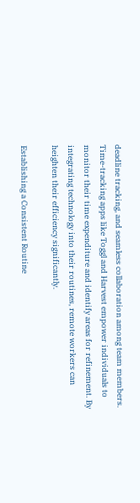deadline tracking, and seamless collaboration among team members. Time-tracking apps like Toggl and Harvest empower individuals to monitor their time expenditure and identify areas for refinement. By integrating technology into their routines, remote workers can heighten their efficiency significantly.

Establishing a Consistent Routine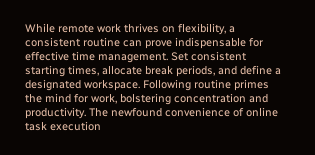While remote work thrives on flexibility, a consistent routine can prove indispensable for effective time management. Set consistent starting times, allocate break periods, and define a designated workspace. Following routine primes the mind for work, bolstering concentration and productivity. The newfound convenience of online task execution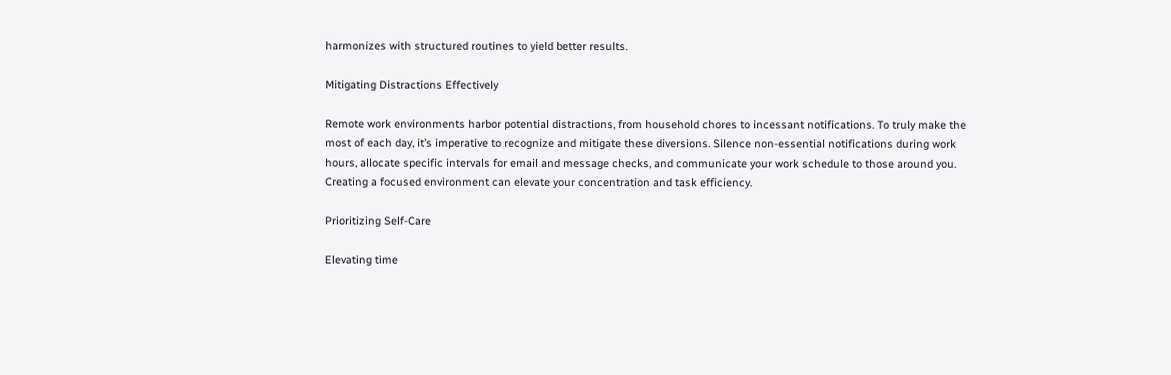harmonizes with structured routines to yield better results.

Mitigating Distractions Effectively

Remote work environments harbor potential distractions, from household chores to incessant notifications. To truly make the most of each day, it’s imperative to recognize and mitigate these diversions. Silence non-essential notifications during work hours, allocate specific intervals for email and message checks, and communicate your work schedule to those around you. Creating a focused environment can elevate your concentration and task efficiency.

Prioritizing Self-Care

Elevating time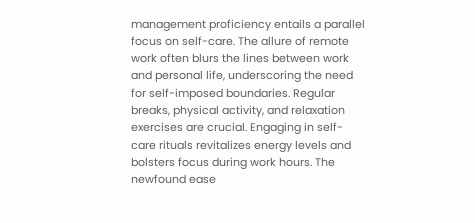management proficiency entails a parallel focus on self-care. The allure of remote work often blurs the lines between work and personal life, underscoring the need for self-imposed boundaries. Regular breaks, physical activity, and relaxation exercises are crucial. Engaging in self-care rituals revitalizes energy levels and bolsters focus during work hours. The newfound ease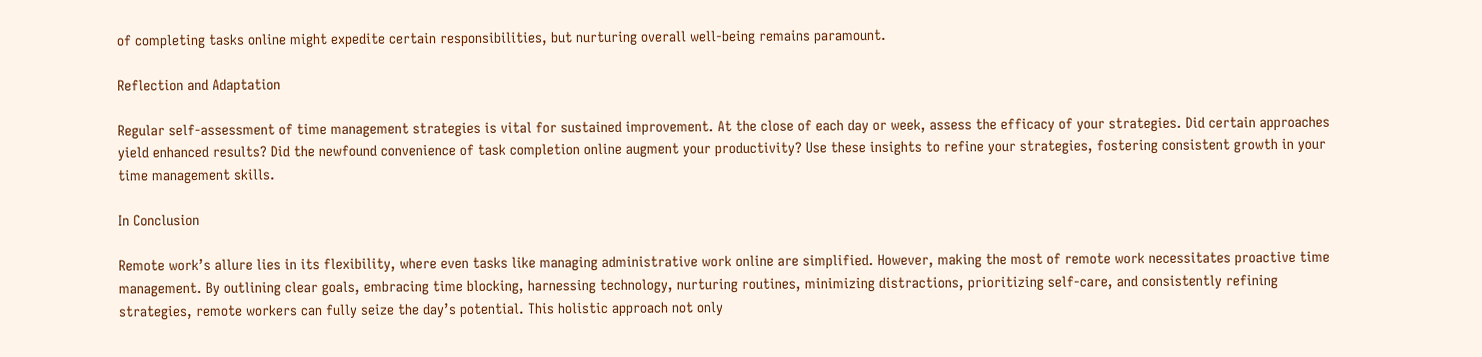of completing tasks online might expedite certain responsibilities, but nurturing overall well-being remains paramount.

Reflection and Adaptation

Regular self-assessment of time management strategies is vital for sustained improvement. At the close of each day or week, assess the efficacy of your strategies. Did certain approaches yield enhanced results? Did the newfound convenience of task completion online augment your productivity? Use these insights to refine your strategies, fostering consistent growth in your time management skills.

In Conclusion

Remote work’s allure lies in its flexibility, where even tasks like managing administrative work online are simplified. However, making the most of remote work necessitates proactive time management. By outlining clear goals, embracing time blocking, harnessing technology, nurturing routines, minimizing distractions, prioritizing self-care, and consistently refining strategies, remote workers can fully seize the day’s potential. This holistic approach not only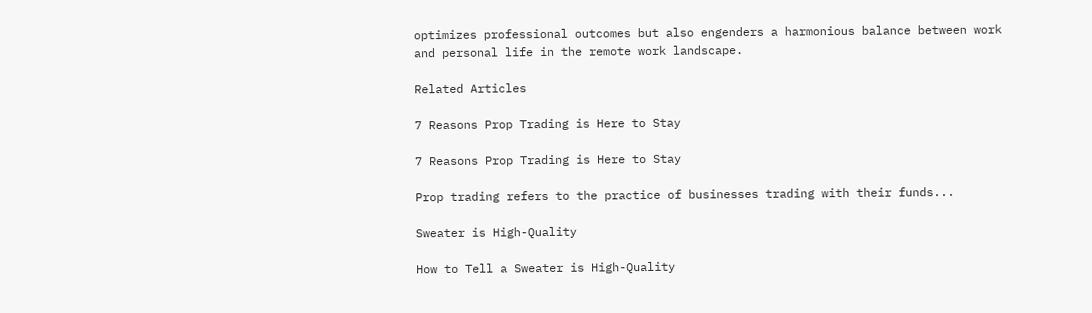optimizes professional outcomes but also engenders a harmonious balance between work and personal life in the remote work landscape.

Related Articles

7 Reasons Prop Trading is Here to Stay

7 Reasons Prop Trading is Here to Stay

Prop trading refers to the practice of businesses trading with their funds...

Sweater is High-Quality

How to Tell a Sweater is High-Quality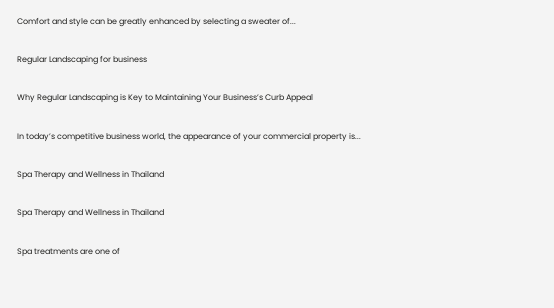Comfort and style can be greatly enhanced by selecting a sweater of...

Regular Landscaping for business

Why Regular Landscaping is Key to Maintaining Your Business’s Curb Appeal

In today’s competitive business world, the appearance of your commercial property is...

Spa Therapy and Wellness in Thailand

Spa Therapy and Wellness in Thailand

Spa treatments are one of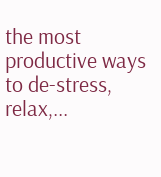the most productive ways to de-stress, relax,...